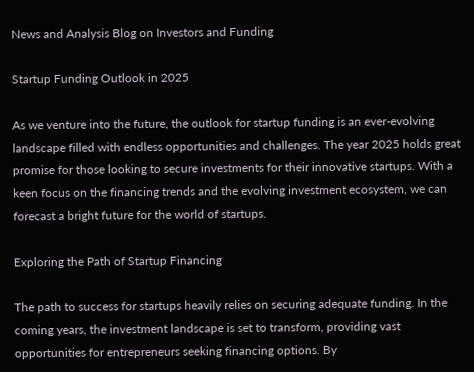News and Analysis Blog on Investors and Funding

Startup Funding Outlook in 2025

As we venture into the future, the outlook for startup funding is an ever-evolving landscape filled with endless opportunities and challenges. The year 2025 holds great promise for those looking to secure investments for their innovative startups. With a keen focus on the financing trends and the evolving investment ecosystem, we can forecast a bright future for the world of startups.

Exploring the Path of Startup Financing

The path to success for startups heavily relies on securing adequate funding. In the coming years, the investment landscape is set to transform, providing vast opportunities for entrepreneurs seeking financing options. By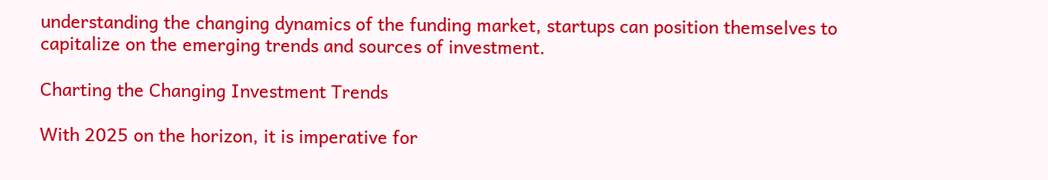understanding the changing dynamics of the funding market, startups can position themselves to capitalize on the emerging trends and sources of investment.

Charting the Changing Investment Trends

With 2025 on the horizon, it is imperative for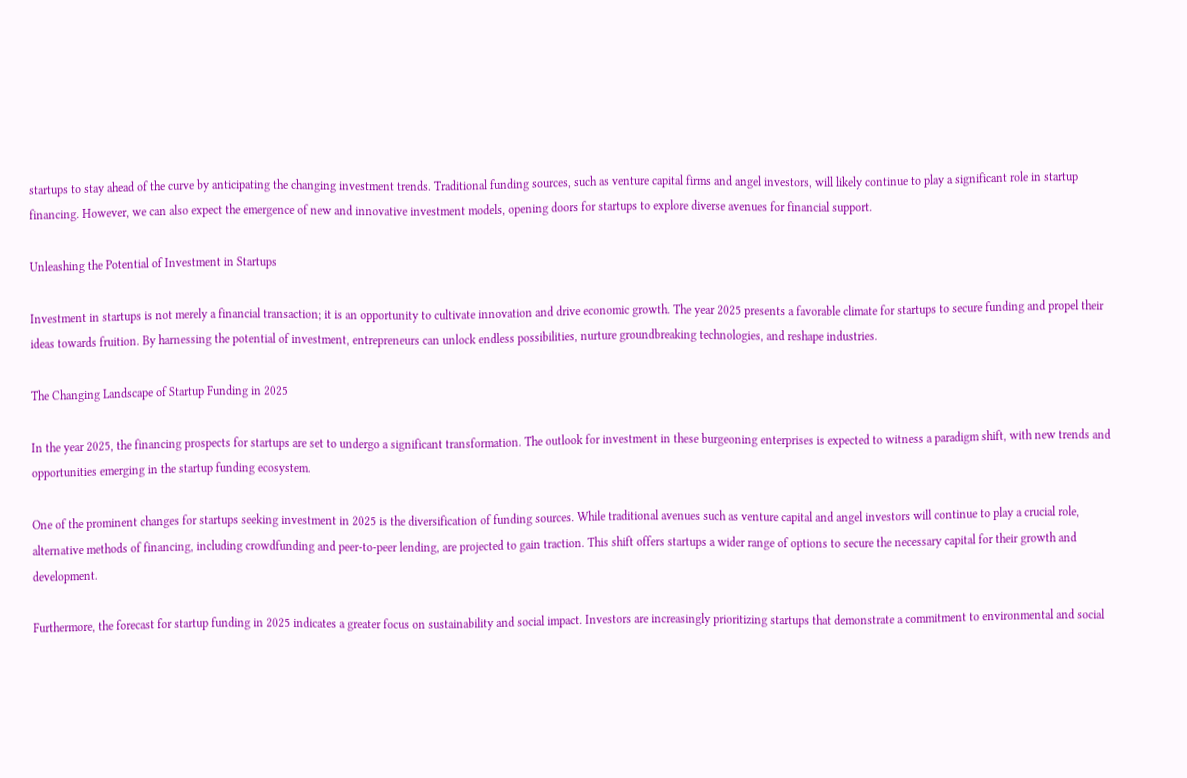startups to stay ahead of the curve by anticipating the changing investment trends. Traditional funding sources, such as venture capital firms and angel investors, will likely continue to play a significant role in startup financing. However, we can also expect the emergence of new and innovative investment models, opening doors for startups to explore diverse avenues for financial support.

Unleashing the Potential of Investment in Startups

Investment in startups is not merely a financial transaction; it is an opportunity to cultivate innovation and drive economic growth. The year 2025 presents a favorable climate for startups to secure funding and propel their ideas towards fruition. By harnessing the potential of investment, entrepreneurs can unlock endless possibilities, nurture groundbreaking technologies, and reshape industries.

The Changing Landscape of Startup Funding in 2025

In the year 2025, the financing prospects for startups are set to undergo a significant transformation. The outlook for investment in these burgeoning enterprises is expected to witness a paradigm shift, with new trends and opportunities emerging in the startup funding ecosystem.

One of the prominent changes for startups seeking investment in 2025 is the diversification of funding sources. While traditional avenues such as venture capital and angel investors will continue to play a crucial role, alternative methods of financing, including crowdfunding and peer-to-peer lending, are projected to gain traction. This shift offers startups a wider range of options to secure the necessary capital for their growth and development.

Furthermore, the forecast for startup funding in 2025 indicates a greater focus on sustainability and social impact. Investors are increasingly prioritizing startups that demonstrate a commitment to environmental and social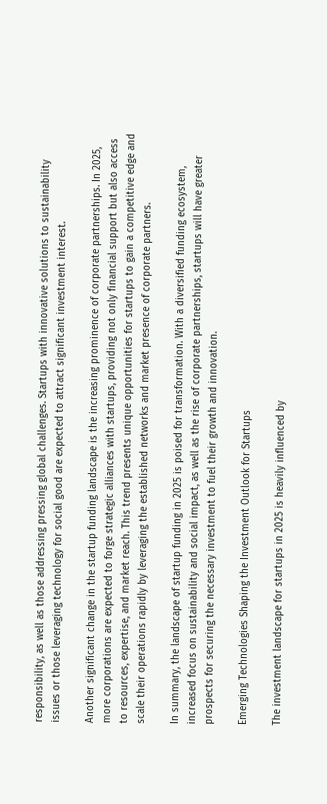responsibility, as well as those addressing pressing global challenges. Startups with innovative solutions to sustainability issues or those leveraging technology for social good are expected to attract significant investment interest.

Another significant change in the startup funding landscape is the increasing prominence of corporate partnerships. In 2025, more corporations are expected to forge strategic alliances with startups, providing not only financial support but also access to resources, expertise, and market reach. This trend presents unique opportunities for startups to gain a competitive edge and scale their operations rapidly by leveraging the established networks and market presence of corporate partners.

In summary, the landscape of startup funding in 2025 is poised for transformation. With a diversified funding ecosystem, increased focus on sustainability and social impact, as well as the rise of corporate partnerships, startups will have greater prospects for securing the necessary investment to fuel their growth and innovation.

Emerging Technologies Shaping the Investment Outlook for Startups

The investment landscape for startups in 2025 is heavily influenced by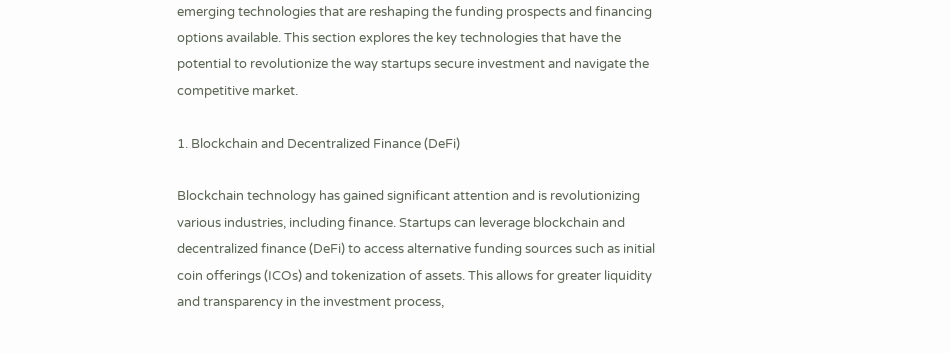emerging technologies that are reshaping the funding prospects and financing options available. This section explores the key technologies that have the potential to revolutionize the way startups secure investment and navigate the competitive market.

1. Blockchain and Decentralized Finance (DeFi)

Blockchain technology has gained significant attention and is revolutionizing various industries, including finance. Startups can leverage blockchain and decentralized finance (DeFi) to access alternative funding sources such as initial coin offerings (ICOs) and tokenization of assets. This allows for greater liquidity and transparency in the investment process,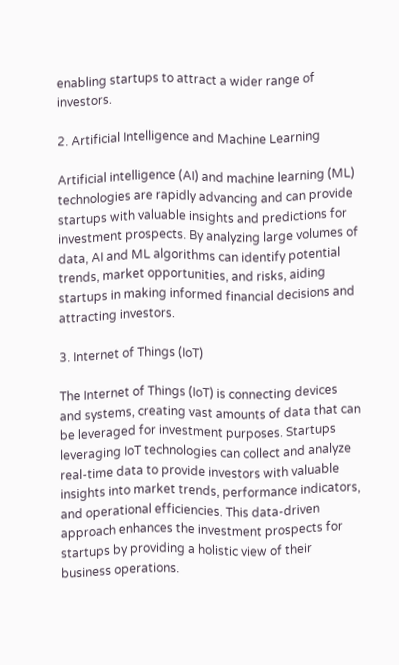enabling startups to attract a wider range of investors.

2. Artificial Intelligence and Machine Learning

Artificial intelligence (AI) and machine learning (ML) technologies are rapidly advancing and can provide startups with valuable insights and predictions for investment prospects. By analyzing large volumes of data, AI and ML algorithms can identify potential trends, market opportunities, and risks, aiding startups in making informed financial decisions and attracting investors.

3. Internet of Things (IoT)

The Internet of Things (IoT) is connecting devices and systems, creating vast amounts of data that can be leveraged for investment purposes. Startups leveraging IoT technologies can collect and analyze real-time data to provide investors with valuable insights into market trends, performance indicators, and operational efficiencies. This data-driven approach enhances the investment prospects for startups by providing a holistic view of their business operations.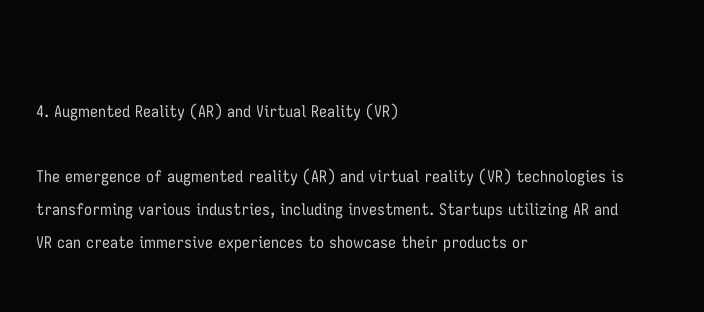4. Augmented Reality (AR) and Virtual Reality (VR)

The emergence of augmented reality (AR) and virtual reality (VR) technologies is transforming various industries, including investment. Startups utilizing AR and VR can create immersive experiences to showcase their products or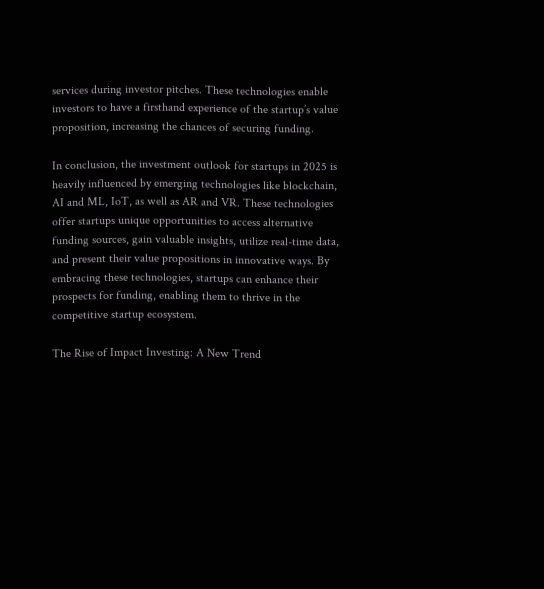services during investor pitches. These technologies enable investors to have a firsthand experience of the startup’s value proposition, increasing the chances of securing funding.

In conclusion, the investment outlook for startups in 2025 is heavily influenced by emerging technologies like blockchain, AI and ML, IoT, as well as AR and VR. These technologies offer startups unique opportunities to access alternative funding sources, gain valuable insights, utilize real-time data, and present their value propositions in innovative ways. By embracing these technologies, startups can enhance their prospects for funding, enabling them to thrive in the competitive startup ecosystem.

The Rise of Impact Investing: A New Trend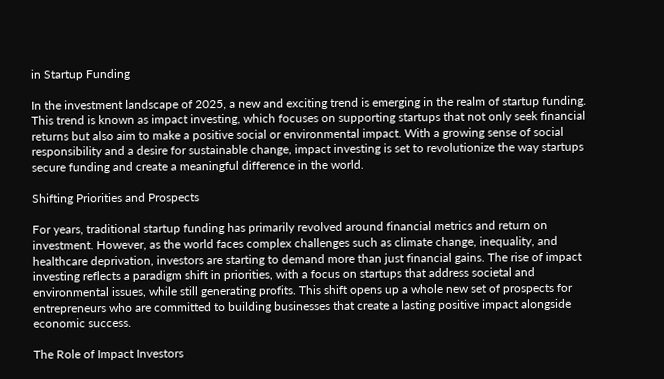in Startup Funding

In the investment landscape of 2025, a new and exciting trend is emerging in the realm of startup funding. This trend is known as impact investing, which focuses on supporting startups that not only seek financial returns but also aim to make a positive social or environmental impact. With a growing sense of social responsibility and a desire for sustainable change, impact investing is set to revolutionize the way startups secure funding and create a meaningful difference in the world.

Shifting Priorities and Prospects

For years, traditional startup funding has primarily revolved around financial metrics and return on investment. However, as the world faces complex challenges such as climate change, inequality, and healthcare deprivation, investors are starting to demand more than just financial gains. The rise of impact investing reflects a paradigm shift in priorities, with a focus on startups that address societal and environmental issues, while still generating profits. This shift opens up a whole new set of prospects for entrepreneurs who are committed to building businesses that create a lasting positive impact alongside economic success.

The Role of Impact Investors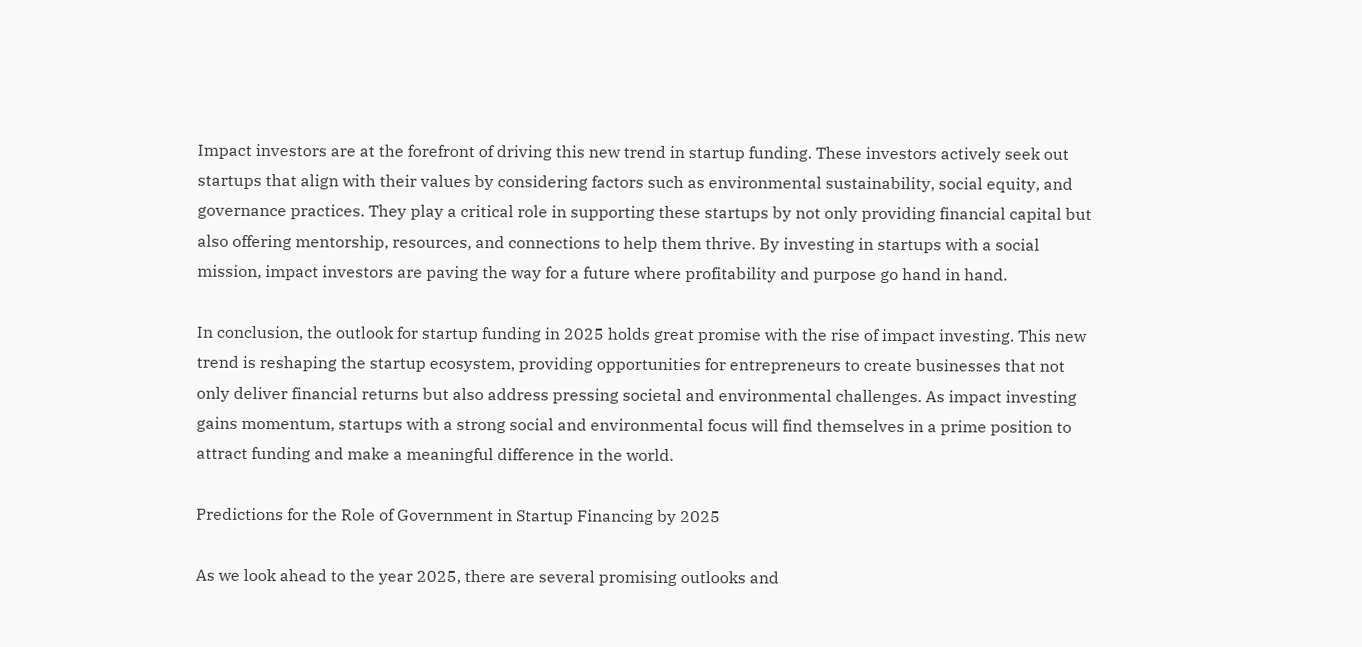Impact investors are at the forefront of driving this new trend in startup funding. These investors actively seek out startups that align with their values by considering factors such as environmental sustainability, social equity, and governance practices. They play a critical role in supporting these startups by not only providing financial capital but also offering mentorship, resources, and connections to help them thrive. By investing in startups with a social mission, impact investors are paving the way for a future where profitability and purpose go hand in hand.

In conclusion, the outlook for startup funding in 2025 holds great promise with the rise of impact investing. This new trend is reshaping the startup ecosystem, providing opportunities for entrepreneurs to create businesses that not only deliver financial returns but also address pressing societal and environmental challenges. As impact investing gains momentum, startups with a strong social and environmental focus will find themselves in a prime position to attract funding and make a meaningful difference in the world.

Predictions for the Role of Government in Startup Financing by 2025

As we look ahead to the year 2025, there are several promising outlooks and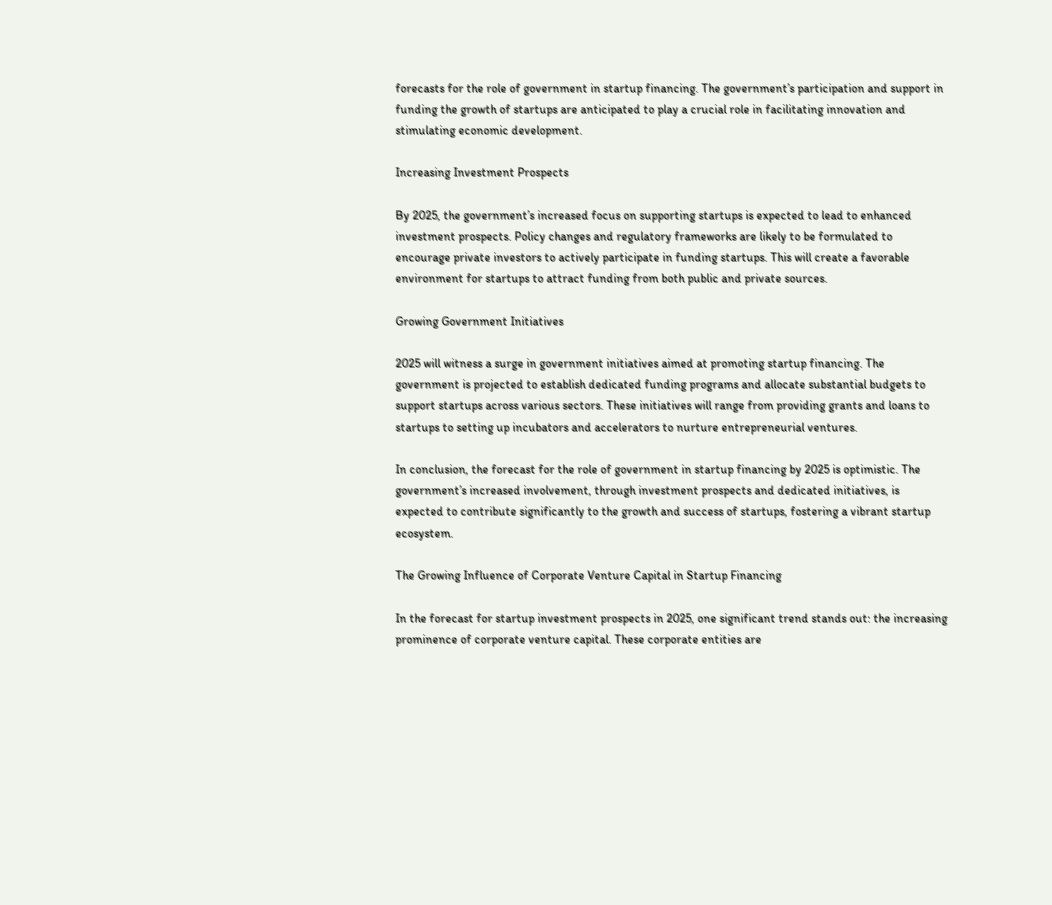forecasts for the role of government in startup financing. The government’s participation and support in funding the growth of startups are anticipated to play a crucial role in facilitating innovation and stimulating economic development.

Increasing Investment Prospects

By 2025, the government’s increased focus on supporting startups is expected to lead to enhanced investment prospects. Policy changes and regulatory frameworks are likely to be formulated to encourage private investors to actively participate in funding startups. This will create a favorable environment for startups to attract funding from both public and private sources.

Growing Government Initiatives

2025 will witness a surge in government initiatives aimed at promoting startup financing. The government is projected to establish dedicated funding programs and allocate substantial budgets to support startups across various sectors. These initiatives will range from providing grants and loans to startups to setting up incubators and accelerators to nurture entrepreneurial ventures.

In conclusion, the forecast for the role of government in startup financing by 2025 is optimistic. The government’s increased involvement, through investment prospects and dedicated initiatives, is expected to contribute significantly to the growth and success of startups, fostering a vibrant startup ecosystem.

The Growing Influence of Corporate Venture Capital in Startup Financing

In the forecast for startup investment prospects in 2025, one significant trend stands out: the increasing prominence of corporate venture capital. These corporate entities are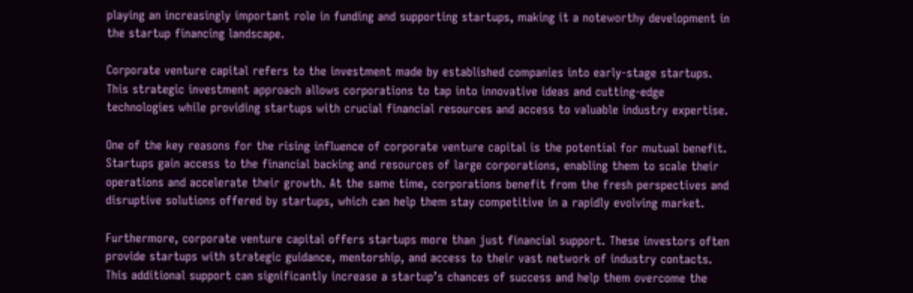playing an increasingly important role in funding and supporting startups, making it a noteworthy development in the startup financing landscape.

Corporate venture capital refers to the investment made by established companies into early-stage startups. This strategic investment approach allows corporations to tap into innovative ideas and cutting-edge technologies while providing startups with crucial financial resources and access to valuable industry expertise.

One of the key reasons for the rising influence of corporate venture capital is the potential for mutual benefit. Startups gain access to the financial backing and resources of large corporations, enabling them to scale their operations and accelerate their growth. At the same time, corporations benefit from the fresh perspectives and disruptive solutions offered by startups, which can help them stay competitive in a rapidly evolving market.

Furthermore, corporate venture capital offers startups more than just financial support. These investors often provide startups with strategic guidance, mentorship, and access to their vast network of industry contacts. This additional support can significantly increase a startup’s chances of success and help them overcome the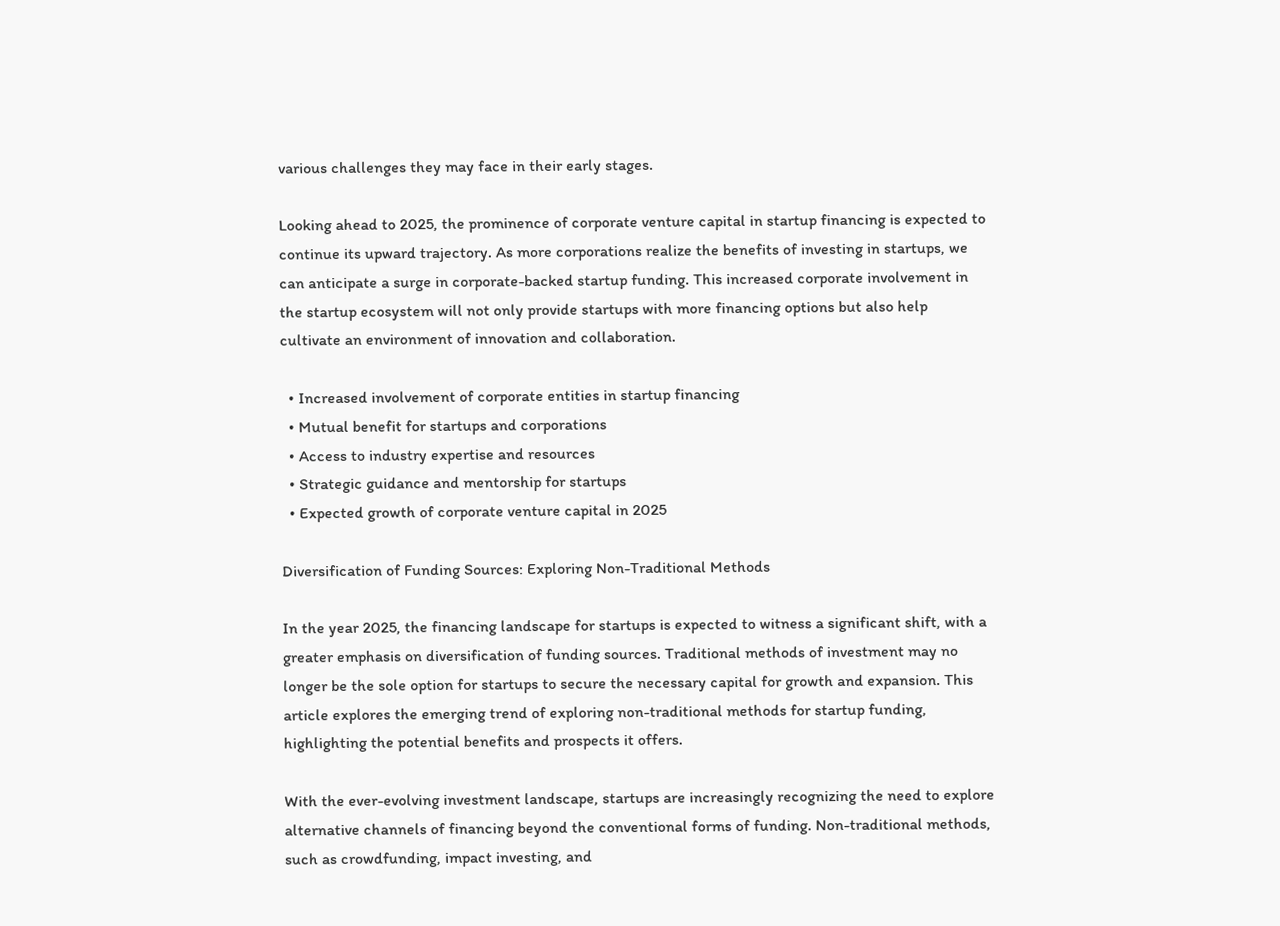various challenges they may face in their early stages.

Looking ahead to 2025, the prominence of corporate venture capital in startup financing is expected to continue its upward trajectory. As more corporations realize the benefits of investing in startups, we can anticipate a surge in corporate-backed startup funding. This increased corporate involvement in the startup ecosystem will not only provide startups with more financing options but also help cultivate an environment of innovation and collaboration.

  • Increased involvement of corporate entities in startup financing
  • Mutual benefit for startups and corporations
  • Access to industry expertise and resources
  • Strategic guidance and mentorship for startups
  • Expected growth of corporate venture capital in 2025

Diversification of Funding Sources: Exploring Non-Traditional Methods

In the year 2025, the financing landscape for startups is expected to witness a significant shift, with a greater emphasis on diversification of funding sources. Traditional methods of investment may no longer be the sole option for startups to secure the necessary capital for growth and expansion. This article explores the emerging trend of exploring non-traditional methods for startup funding, highlighting the potential benefits and prospects it offers.

With the ever-evolving investment landscape, startups are increasingly recognizing the need to explore alternative channels of financing beyond the conventional forms of funding. Non-traditional methods, such as crowdfunding, impact investing, and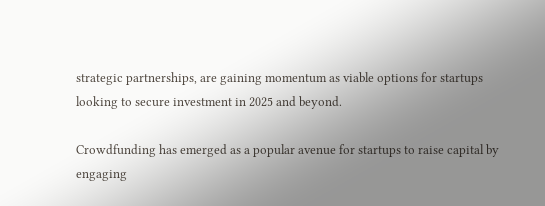strategic partnerships, are gaining momentum as viable options for startups looking to secure investment in 2025 and beyond.

Crowdfunding has emerged as a popular avenue for startups to raise capital by engaging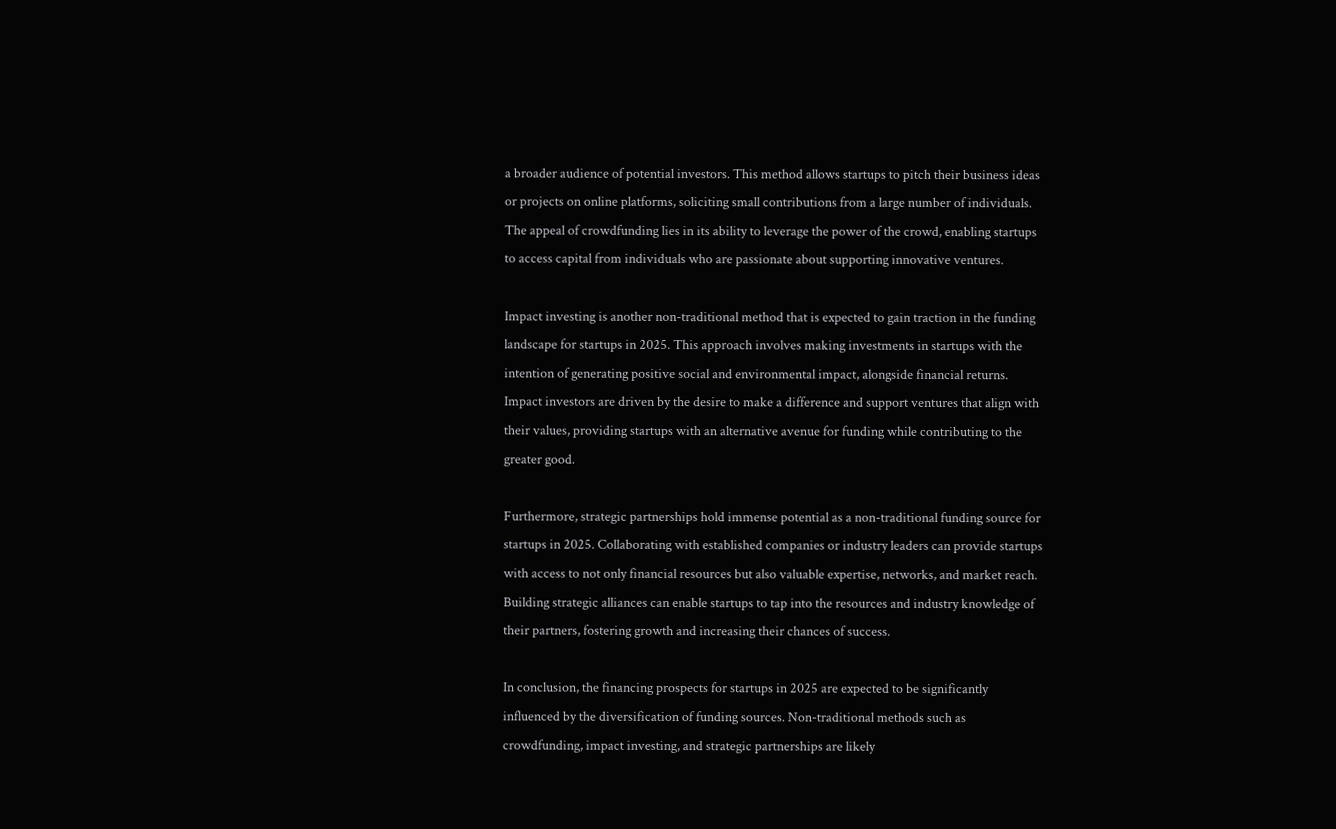a broader audience of potential investors. This method allows startups to pitch their business ideas or projects on online platforms, soliciting small contributions from a large number of individuals. The appeal of crowdfunding lies in its ability to leverage the power of the crowd, enabling startups to access capital from individuals who are passionate about supporting innovative ventures.

Impact investing is another non-traditional method that is expected to gain traction in the funding landscape for startups in 2025. This approach involves making investments in startups with the intention of generating positive social and environmental impact, alongside financial returns. Impact investors are driven by the desire to make a difference and support ventures that align with their values, providing startups with an alternative avenue for funding while contributing to the greater good.

Furthermore, strategic partnerships hold immense potential as a non-traditional funding source for startups in 2025. Collaborating with established companies or industry leaders can provide startups with access to not only financial resources but also valuable expertise, networks, and market reach. Building strategic alliances can enable startups to tap into the resources and industry knowledge of their partners, fostering growth and increasing their chances of success.

In conclusion, the financing prospects for startups in 2025 are expected to be significantly influenced by the diversification of funding sources. Non-traditional methods such as crowdfunding, impact investing, and strategic partnerships are likely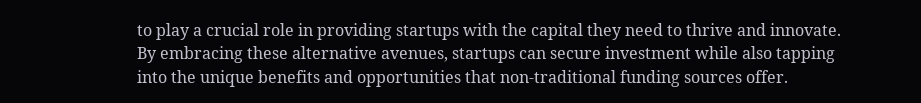to play a crucial role in providing startups with the capital they need to thrive and innovate. By embracing these alternative avenues, startups can secure investment while also tapping into the unique benefits and opportunities that non-traditional funding sources offer.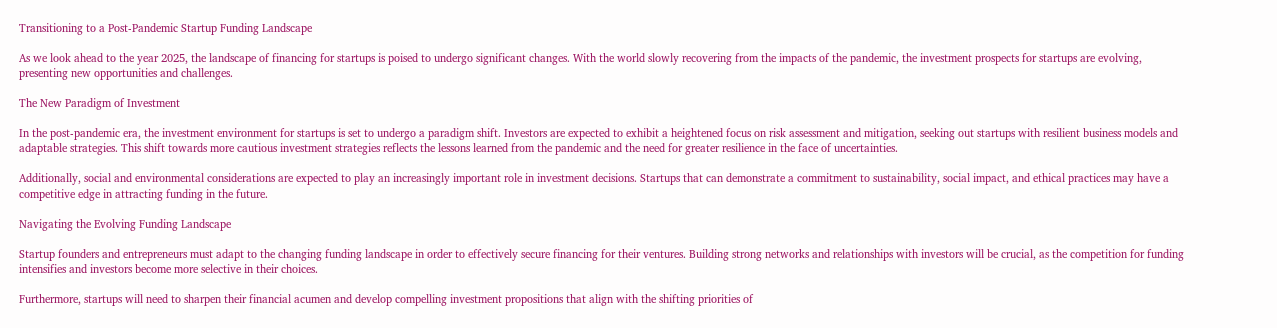Transitioning to a Post-Pandemic Startup Funding Landscape

As we look ahead to the year 2025, the landscape of financing for startups is poised to undergo significant changes. With the world slowly recovering from the impacts of the pandemic, the investment prospects for startups are evolving, presenting new opportunities and challenges.

The New Paradigm of Investment

In the post-pandemic era, the investment environment for startups is set to undergo a paradigm shift. Investors are expected to exhibit a heightened focus on risk assessment and mitigation, seeking out startups with resilient business models and adaptable strategies. This shift towards more cautious investment strategies reflects the lessons learned from the pandemic and the need for greater resilience in the face of uncertainties.

Additionally, social and environmental considerations are expected to play an increasingly important role in investment decisions. Startups that can demonstrate a commitment to sustainability, social impact, and ethical practices may have a competitive edge in attracting funding in the future.

Navigating the Evolving Funding Landscape

Startup founders and entrepreneurs must adapt to the changing funding landscape in order to effectively secure financing for their ventures. Building strong networks and relationships with investors will be crucial, as the competition for funding intensifies and investors become more selective in their choices.

Furthermore, startups will need to sharpen their financial acumen and develop compelling investment propositions that align with the shifting priorities of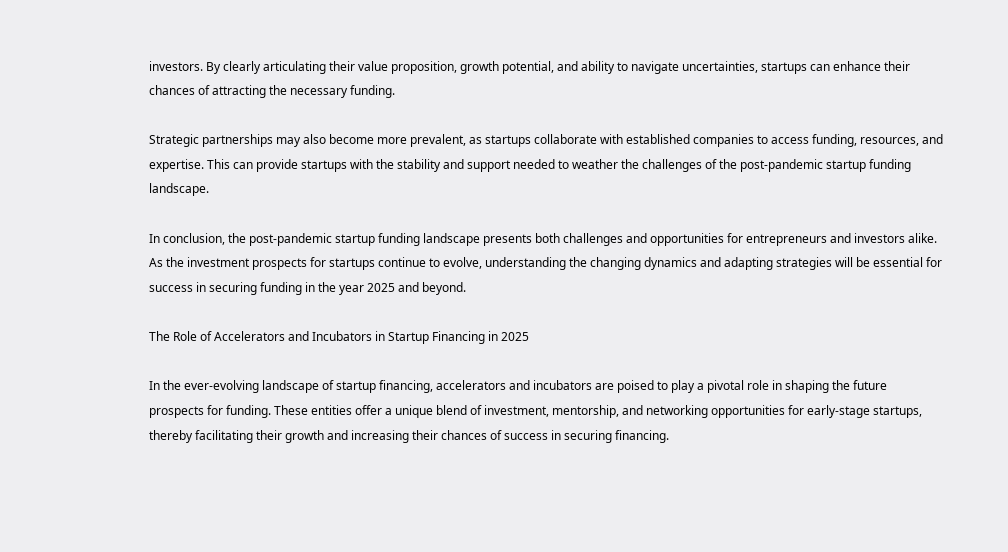investors. By clearly articulating their value proposition, growth potential, and ability to navigate uncertainties, startups can enhance their chances of attracting the necessary funding.

Strategic partnerships may also become more prevalent, as startups collaborate with established companies to access funding, resources, and expertise. This can provide startups with the stability and support needed to weather the challenges of the post-pandemic startup funding landscape.

In conclusion, the post-pandemic startup funding landscape presents both challenges and opportunities for entrepreneurs and investors alike. As the investment prospects for startups continue to evolve, understanding the changing dynamics and adapting strategies will be essential for success in securing funding in the year 2025 and beyond.

The Role of Accelerators and Incubators in Startup Financing in 2025

In the ever-evolving landscape of startup financing, accelerators and incubators are poised to play a pivotal role in shaping the future prospects for funding. These entities offer a unique blend of investment, mentorship, and networking opportunities for early-stage startups, thereby facilitating their growth and increasing their chances of success in securing financing.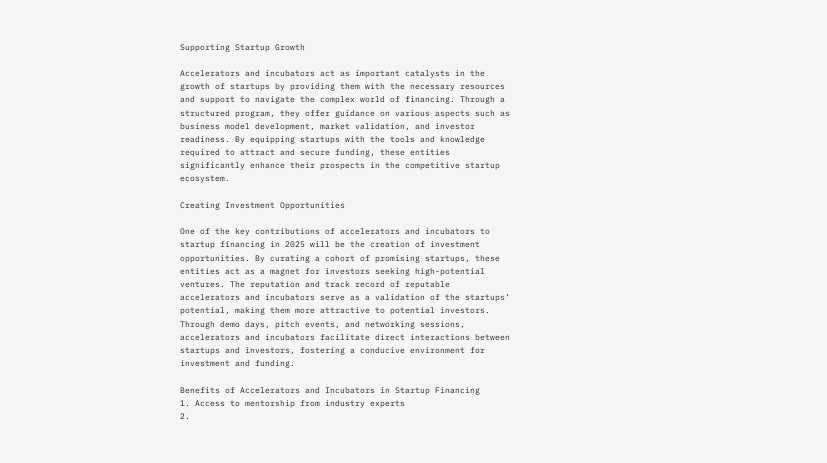Supporting Startup Growth

Accelerators and incubators act as important catalysts in the growth of startups by providing them with the necessary resources and support to navigate the complex world of financing. Through a structured program, they offer guidance on various aspects such as business model development, market validation, and investor readiness. By equipping startups with the tools and knowledge required to attract and secure funding, these entities significantly enhance their prospects in the competitive startup ecosystem.

Creating Investment Opportunities

One of the key contributions of accelerators and incubators to startup financing in 2025 will be the creation of investment opportunities. By curating a cohort of promising startups, these entities act as a magnet for investors seeking high-potential ventures. The reputation and track record of reputable accelerators and incubators serve as a validation of the startups’ potential, making them more attractive to potential investors. Through demo days, pitch events, and networking sessions, accelerators and incubators facilitate direct interactions between startups and investors, fostering a conducive environment for investment and funding.

Benefits of Accelerators and Incubators in Startup Financing
1. Access to mentorship from industry experts
2.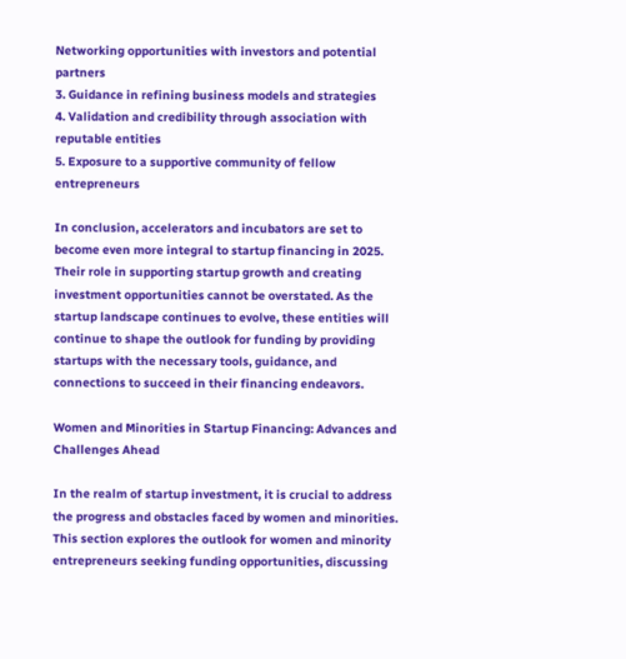Networking opportunities with investors and potential partners
3. Guidance in refining business models and strategies
4. Validation and credibility through association with reputable entities
5. Exposure to a supportive community of fellow entrepreneurs

In conclusion, accelerators and incubators are set to become even more integral to startup financing in 2025. Their role in supporting startup growth and creating investment opportunities cannot be overstated. As the startup landscape continues to evolve, these entities will continue to shape the outlook for funding by providing startups with the necessary tools, guidance, and connections to succeed in their financing endeavors.

Women and Minorities in Startup Financing: Advances and Challenges Ahead

In the realm of startup investment, it is crucial to address the progress and obstacles faced by women and minorities. This section explores the outlook for women and minority entrepreneurs seeking funding opportunities, discussing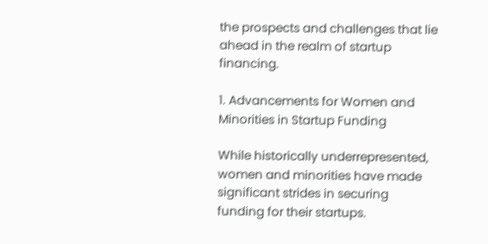the prospects and challenges that lie ahead in the realm of startup financing.

1. Advancements for Women and Minorities in Startup Funding

While historically underrepresented, women and minorities have made significant strides in securing funding for their startups.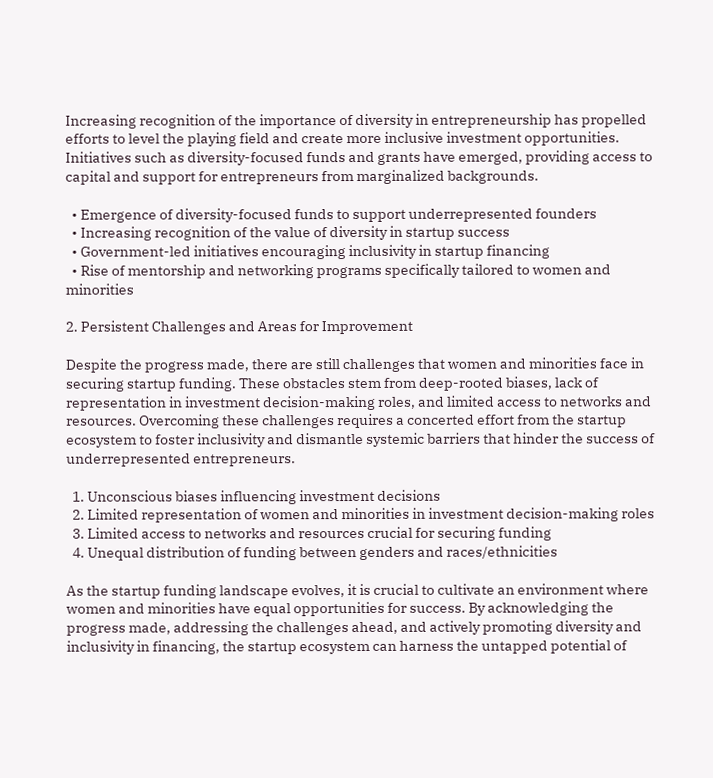Increasing recognition of the importance of diversity in entrepreneurship has propelled efforts to level the playing field and create more inclusive investment opportunities. Initiatives such as diversity-focused funds and grants have emerged, providing access to capital and support for entrepreneurs from marginalized backgrounds.

  • Emergence of diversity-focused funds to support underrepresented founders
  • Increasing recognition of the value of diversity in startup success
  • Government-led initiatives encouraging inclusivity in startup financing
  • Rise of mentorship and networking programs specifically tailored to women and minorities

2. Persistent Challenges and Areas for Improvement

Despite the progress made, there are still challenges that women and minorities face in securing startup funding. These obstacles stem from deep-rooted biases, lack of representation in investment decision-making roles, and limited access to networks and resources. Overcoming these challenges requires a concerted effort from the startup ecosystem to foster inclusivity and dismantle systemic barriers that hinder the success of underrepresented entrepreneurs.

  1. Unconscious biases influencing investment decisions
  2. Limited representation of women and minorities in investment decision-making roles
  3. Limited access to networks and resources crucial for securing funding
  4. Unequal distribution of funding between genders and races/ethnicities

As the startup funding landscape evolves, it is crucial to cultivate an environment where women and minorities have equal opportunities for success. By acknowledging the progress made, addressing the challenges ahead, and actively promoting diversity and inclusivity in financing, the startup ecosystem can harness the untapped potential of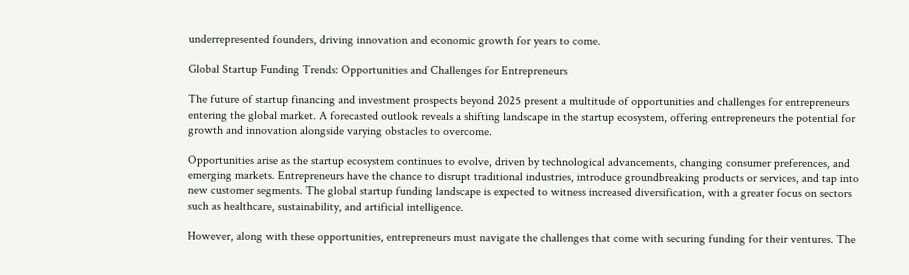underrepresented founders, driving innovation and economic growth for years to come.

Global Startup Funding Trends: Opportunities and Challenges for Entrepreneurs

The future of startup financing and investment prospects beyond 2025 present a multitude of opportunities and challenges for entrepreneurs entering the global market. A forecasted outlook reveals a shifting landscape in the startup ecosystem, offering entrepreneurs the potential for growth and innovation alongside varying obstacles to overcome.

Opportunities arise as the startup ecosystem continues to evolve, driven by technological advancements, changing consumer preferences, and emerging markets. Entrepreneurs have the chance to disrupt traditional industries, introduce groundbreaking products or services, and tap into new customer segments. The global startup funding landscape is expected to witness increased diversification, with a greater focus on sectors such as healthcare, sustainability, and artificial intelligence.

However, along with these opportunities, entrepreneurs must navigate the challenges that come with securing funding for their ventures. The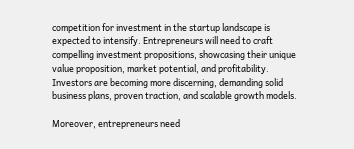competition for investment in the startup landscape is expected to intensify. Entrepreneurs will need to craft compelling investment propositions, showcasing their unique value proposition, market potential, and profitability. Investors are becoming more discerning, demanding solid business plans, proven traction, and scalable growth models.

Moreover, entrepreneurs need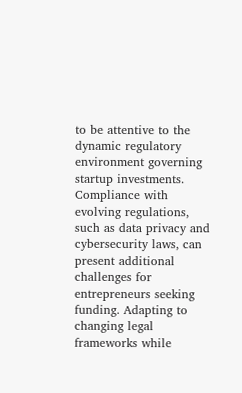to be attentive to the dynamic regulatory environment governing startup investments. Compliance with evolving regulations, such as data privacy and cybersecurity laws, can present additional challenges for entrepreneurs seeking funding. Adapting to changing legal frameworks while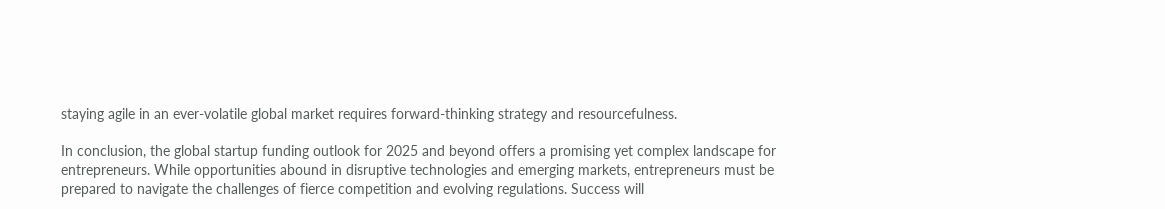staying agile in an ever-volatile global market requires forward-thinking strategy and resourcefulness.

In conclusion, the global startup funding outlook for 2025 and beyond offers a promising yet complex landscape for entrepreneurs. While opportunities abound in disruptive technologies and emerging markets, entrepreneurs must be prepared to navigate the challenges of fierce competition and evolving regulations. Success will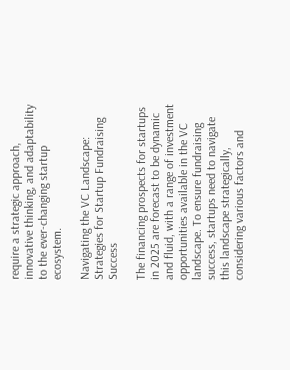require a strategic approach, innovative thinking, and adaptability to the ever-changing startup ecosystem.

Navigating the VC Landscape: Strategies for Startup Fundraising Success

The financing prospects for startups in 2025 are forecast to be dynamic and fluid, with a range of investment opportunities available in the VC landscape. To ensure fundraising success, startups need to navigate this landscape strategically, considering various factors and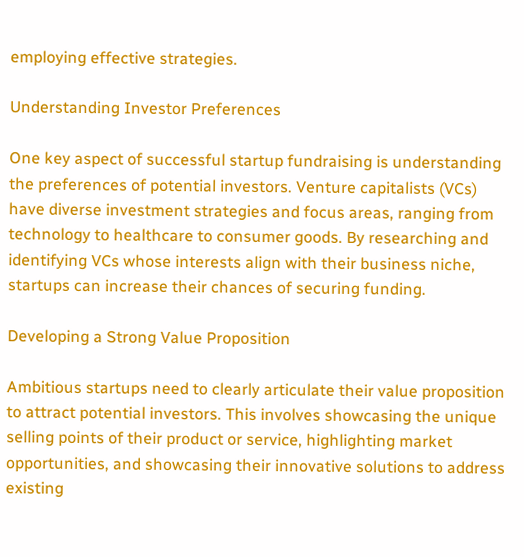employing effective strategies.

Understanding Investor Preferences

One key aspect of successful startup fundraising is understanding the preferences of potential investors. Venture capitalists (VCs) have diverse investment strategies and focus areas, ranging from technology to healthcare to consumer goods. By researching and identifying VCs whose interests align with their business niche, startups can increase their chances of securing funding.

Developing a Strong Value Proposition

Ambitious startups need to clearly articulate their value proposition to attract potential investors. This involves showcasing the unique selling points of their product or service, highlighting market opportunities, and showcasing their innovative solutions to address existing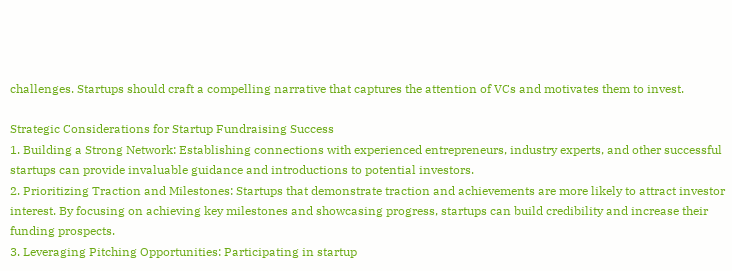challenges. Startups should craft a compelling narrative that captures the attention of VCs and motivates them to invest.

Strategic Considerations for Startup Fundraising Success
1. Building a Strong Network: Establishing connections with experienced entrepreneurs, industry experts, and other successful startups can provide invaluable guidance and introductions to potential investors.
2. Prioritizing Traction and Milestones: Startups that demonstrate traction and achievements are more likely to attract investor interest. By focusing on achieving key milestones and showcasing progress, startups can build credibility and increase their funding prospects.
3. Leveraging Pitching Opportunities: Participating in startup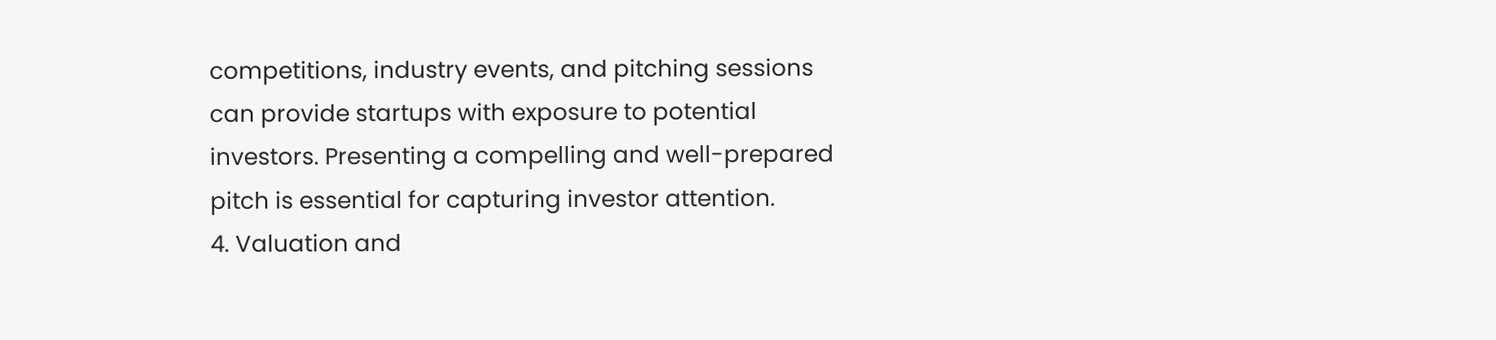competitions, industry events, and pitching sessions can provide startups with exposure to potential investors. Presenting a compelling and well-prepared pitch is essential for capturing investor attention.
4. Valuation and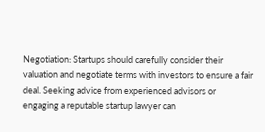Negotiation: Startups should carefully consider their valuation and negotiate terms with investors to ensure a fair deal. Seeking advice from experienced advisors or engaging a reputable startup lawyer can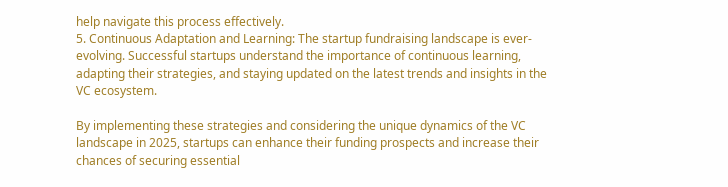help navigate this process effectively.
5. Continuous Adaptation and Learning: The startup fundraising landscape is ever-evolving. Successful startups understand the importance of continuous learning, adapting their strategies, and staying updated on the latest trends and insights in the VC ecosystem.

By implementing these strategies and considering the unique dynamics of the VC landscape in 2025, startups can enhance their funding prospects and increase their chances of securing essential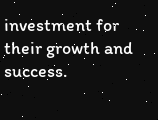investment for their growth and success.